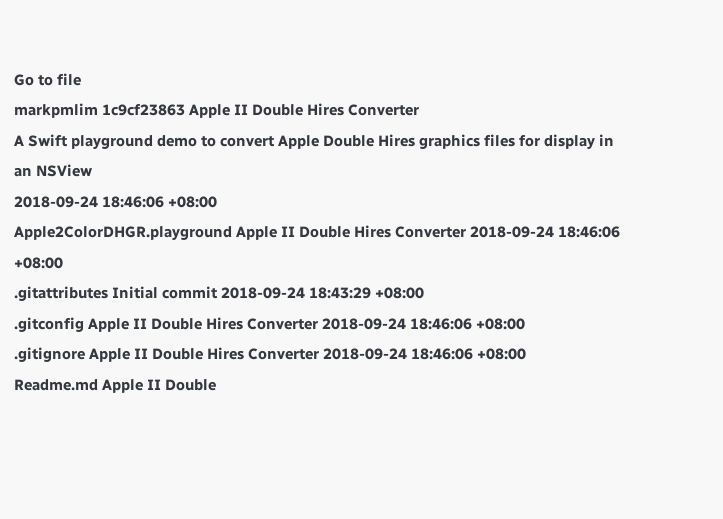Go to file
markpmlim 1c9cf23863 Apple II Double Hires Converter
A Swift playground demo to convert Apple Double Hires graphics files for display in an NSView
2018-09-24 18:46:06 +08:00
Apple2ColorDHGR.playground Apple II Double Hires Converter 2018-09-24 18:46:06 +08:00
.gitattributes Initial commit 2018-09-24 18:43:29 +08:00
.gitconfig Apple II Double Hires Converter 2018-09-24 18:46:06 +08:00
.gitignore Apple II Double Hires Converter 2018-09-24 18:46:06 +08:00
Readme.md Apple II Double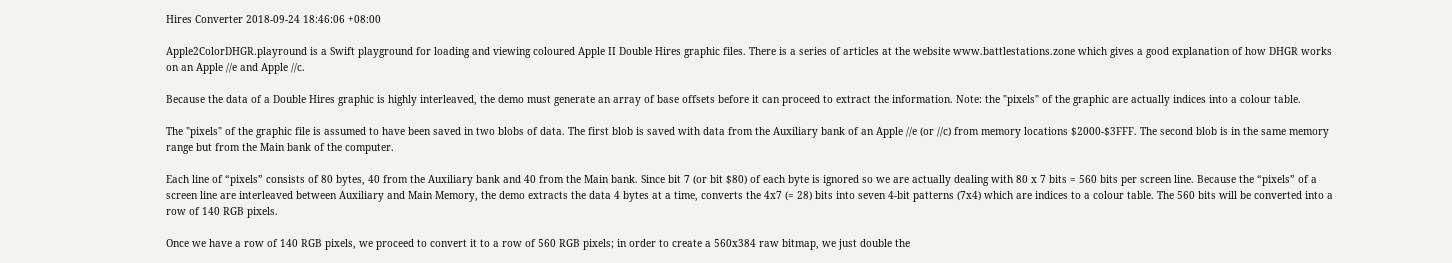Hires Converter 2018-09-24 18:46:06 +08:00

Apple2ColorDHGR.playround is a Swift playground for loading and viewing coloured Apple II Double Hires graphic files. There is a series of articles at the website www.battlestations.zone which gives a good explanation of how DHGR works on an Apple //e and Apple //c.

Because the data of a Double Hires graphic is highly interleaved, the demo must generate an array of base offsets before it can proceed to extract the information. Note: the "pixels" of the graphic are actually indices into a colour table.

The "pixels" of the graphic file is assumed to have been saved in two blobs of data. The first blob is saved with data from the Auxiliary bank of an Apple //e (or //c) from memory locations $2000-$3FFF. The second blob is in the same memory range but from the Main bank of the computer.

Each line of “pixels” consists of 80 bytes, 40 from the Auxiliary bank and 40 from the Main bank. Since bit 7 (or bit $80) of each byte is ignored so we are actually dealing with 80 x 7 bits = 560 bits per screen line. Because the “pixels” of a screen line are interleaved between Auxiliary and Main Memory, the demo extracts the data 4 bytes at a time, converts the 4x7 (= 28) bits into seven 4-bit patterns (7x4) which are indices to a colour table. The 560 bits will be converted into a row of 140 RGB pixels.

Once we have a row of 140 RGB pixels, we proceed to convert it to a row of 560 RGB pixels; in order to create a 560x384 raw bitmap, we just double the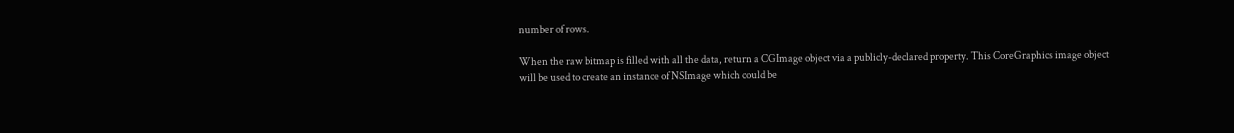number of rows.

When the raw bitmap is filled with all the data, return a CGImage object via a publicly-declared property. This CoreGraphics image object will be used to create an instance of NSImage which could be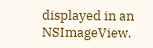displayed in an NSImageView.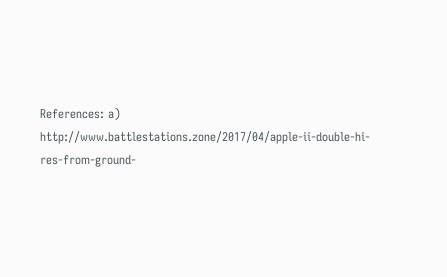References: a) http://www.battlestations.zone/2017/04/apple-ii-double-hi-res-from-ground-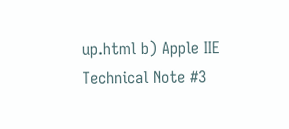up.html b) Apple IIE Technical Note #3